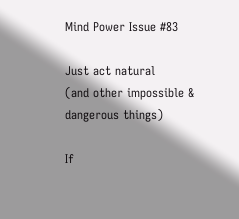Mind Power Issue #83

Just act natural
(and other impossible & dangerous things)

If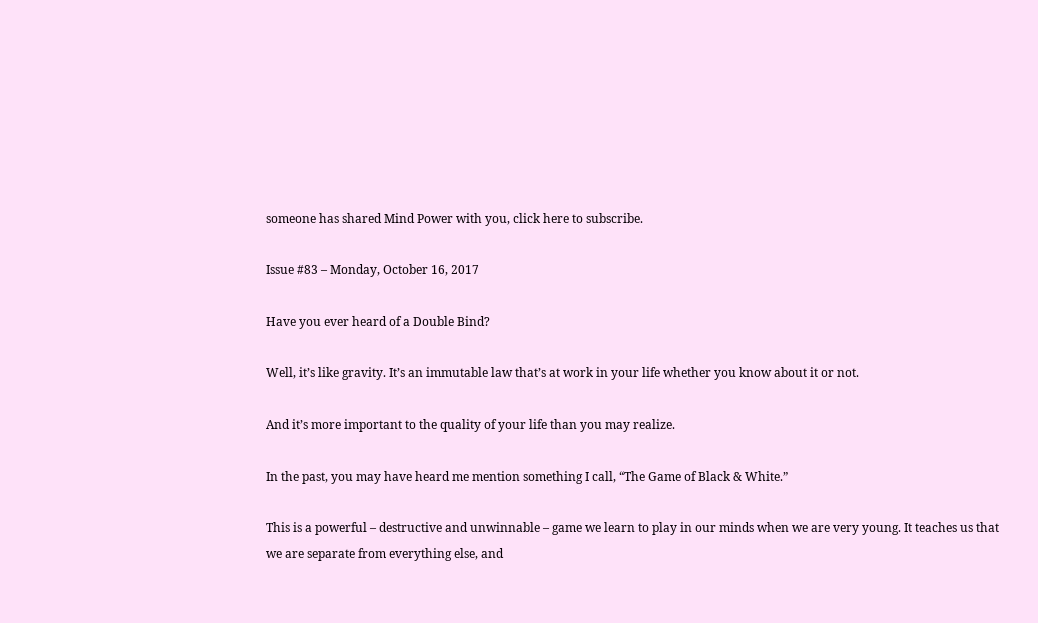someone has shared Mind Power with you, click here to subscribe.

Issue #83 – Monday, October 16, 2017

Have you ever heard of a Double Bind?

Well, it’s like gravity. It’s an immutable law that’s at work in your life whether you know about it or not.

And it’s more important to the quality of your life than you may realize.

In the past, you may have heard me mention something I call, “The Game of Black & White.”

This is a powerful – destructive and unwinnable – game we learn to play in our minds when we are very young. It teaches us that we are separate from everything else, and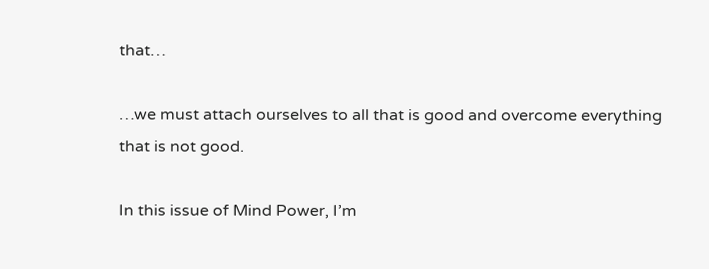that…

…we must attach ourselves to all that is good and overcome everything that is not good.

In this issue of Mind Power, I’m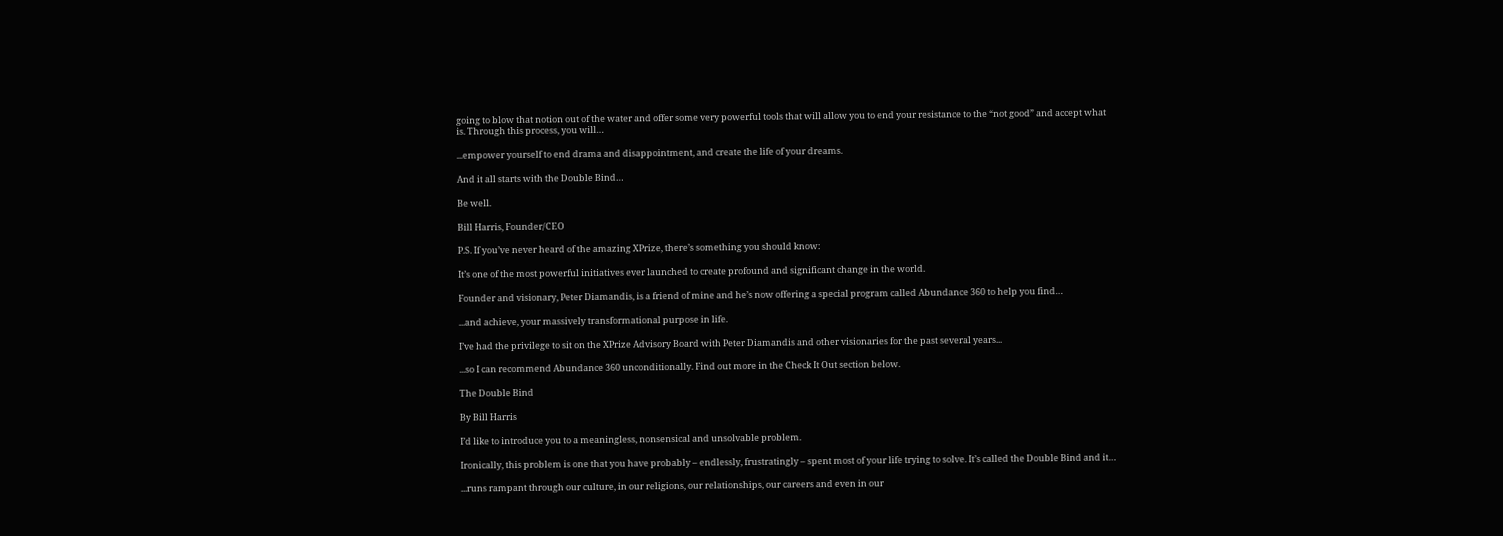going to blow that notion out of the water and offer some very powerful tools that will allow you to end your resistance to the “not good” and accept what is. Through this process, you will…

...empower yourself to end drama and disappointment, and create the life of your dreams.

And it all starts with the Double Bind…

Be well.

Bill Harris, Founder/CEO

P.S. If you’ve never heard of the amazing XPrize, there’s something you should know:

It’s one of the most powerful initiatives ever launched to create profound and significant change in the world.

Founder and visionary, Peter Diamandis, is a friend of mine and he’s now offering a special program called Abundance 360 to help you find…

...and achieve, your massively transformational purpose in life.

I’ve had the privilege to sit on the XPrize Advisory Board with Peter Diamandis and other visionaries for the past several years...

...so I can recommend Abundance 360 unconditionally. Find out more in the Check It Out section below.

The Double Bind

By Bill Harris

I’d like to introduce you to a meaningless, nonsensical and unsolvable problem.

Ironically, this problem is one that you have probably – endlessly, frustratingly – spent most of your life trying to solve. It’s called the Double Bind and it…

...runs rampant through our culture, in our religions, our relationships, our careers and even in our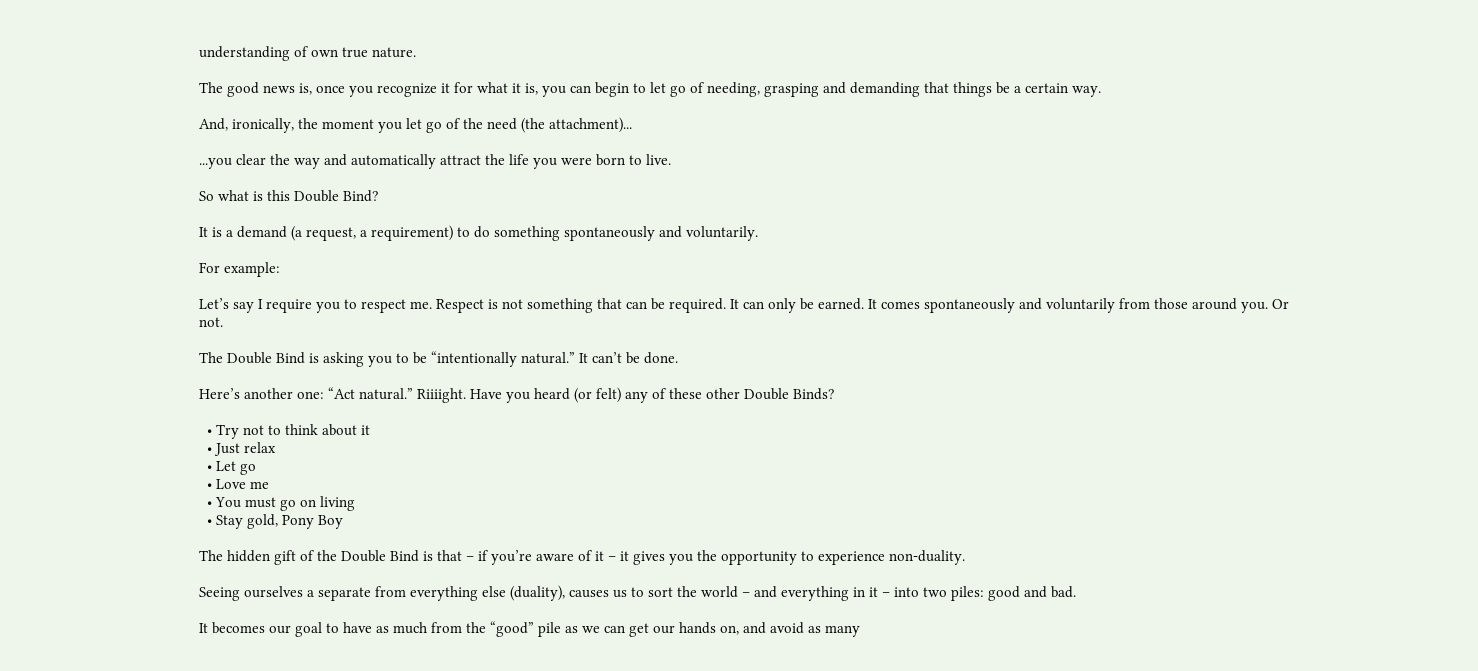understanding of own true nature.

The good news is, once you recognize it for what it is, you can begin to let go of needing, grasping and demanding that things be a certain way.

And, ironically, the moment you let go of the need (the attachment)...

...you clear the way and automatically attract the life you were born to live.

So what is this Double Bind?

It is a demand (a request, a requirement) to do something spontaneously and voluntarily.

For example:

Let’s say I require you to respect me. Respect is not something that can be required. It can only be earned. It comes spontaneously and voluntarily from those around you. Or not.

The Double Bind is asking you to be “intentionally natural.” It can’t be done.

Here’s another one: “Act natural.” Riiiight. Have you heard (or felt) any of these other Double Binds?

  • Try not to think about it
  • Just relax
  • Let go
  • Love me
  • You must go on living
  • Stay gold, Pony Boy

The hidden gift of the Double Bind is that – if you’re aware of it – it gives you the opportunity to experience non-duality.

Seeing ourselves a separate from everything else (duality), causes us to sort the world – and everything in it – into two piles: good and bad.

It becomes our goal to have as much from the “good” pile as we can get our hands on, and avoid as many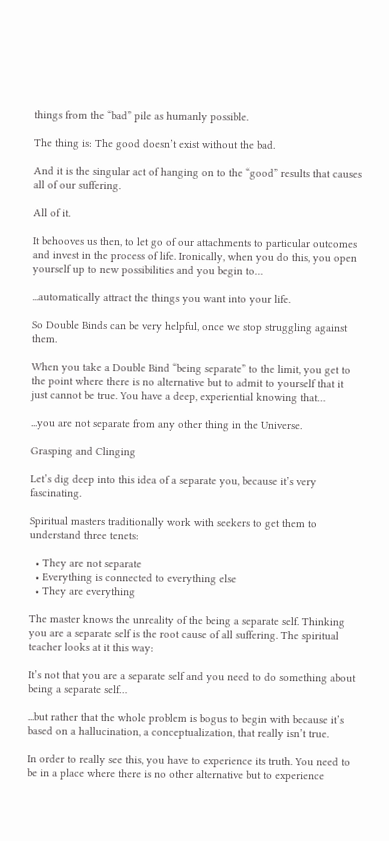things from the “bad” pile as humanly possible.

The thing is: The good doesn’t exist without the bad.

And it is the singular act of hanging on to the “good” results that causes all of our suffering.

All of it.

It behooves us then, to let go of our attachments to particular outcomes and invest in the process of life. Ironically, when you do this, you open yourself up to new possibilities and you begin to…

...automatically attract the things you want into your life.

So Double Binds can be very helpful, once we stop struggling against them.

When you take a Double Bind “being separate” to the limit, you get to the point where there is no alternative but to admit to yourself that it just cannot be true. You have a deep, experiential knowing that…

...you are not separate from any other thing in the Universe.

Grasping and Clinging

Let’s dig deep into this idea of a separate you, because it’s very fascinating.

Spiritual masters traditionally work with seekers to get them to understand three tenets:

  • They are not separate
  • Everything is connected to everything else
  • They are everything

The master knows the unreality of the being a separate self. Thinking you are a separate self is the root cause of all suffering. The spiritual teacher looks at it this way:

It’s not that you are a separate self and you need to do something about being a separate self…

...but rather that the whole problem is bogus to begin with because it’s based on a hallucination, a conceptualization, that really isn’t true.

In order to really see this, you have to experience its truth. You need to be in a place where there is no other alternative but to experience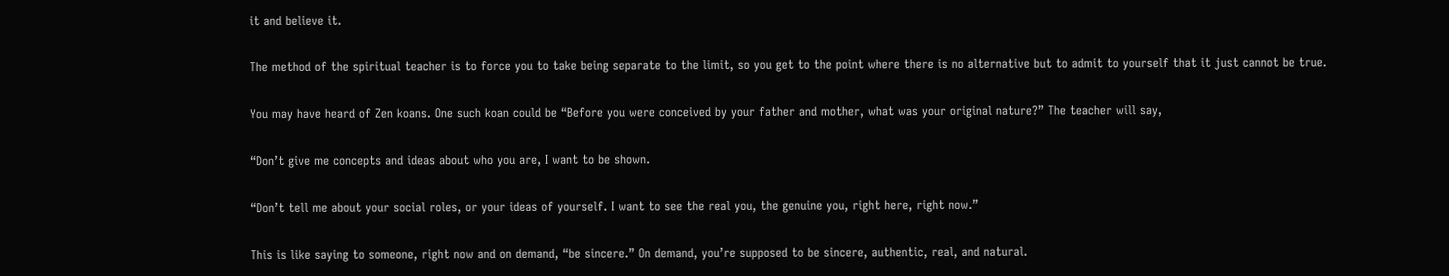it and believe it.

The method of the spiritual teacher is to force you to take being separate to the limit, so you get to the point where there is no alternative but to admit to yourself that it just cannot be true.

You may have heard of Zen koans. One such koan could be “Before you were conceived by your father and mother, what was your original nature?” The teacher will say,

“Don’t give me concepts and ideas about who you are, I want to be shown.

“Don’t tell me about your social roles, or your ideas of yourself. I want to see the real you, the genuine you, right here, right now.”

This is like saying to someone, right now and on demand, “be sincere.” On demand, you’re supposed to be sincere, authentic, real, and natural.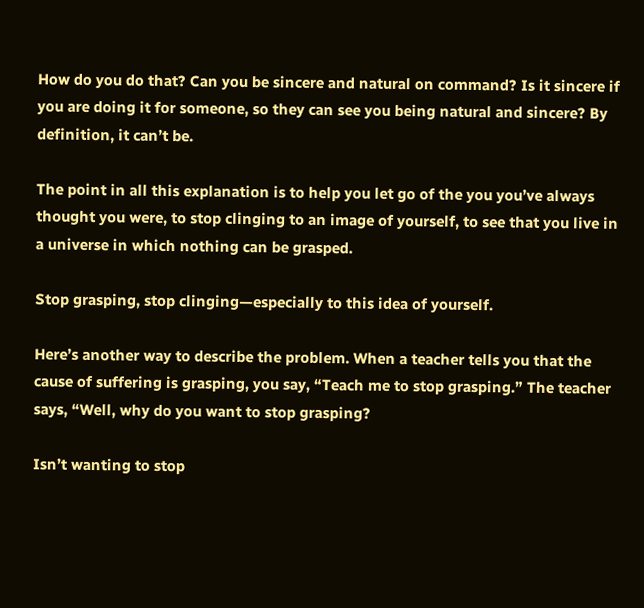How do you do that? Can you be sincere and natural on command? Is it sincere if you are doing it for someone, so they can see you being natural and sincere? By definition, it can’t be.

The point in all this explanation is to help you let go of the you you’ve always thought you were, to stop clinging to an image of yourself, to see that you live in a universe in which nothing can be grasped.

Stop grasping, stop clinging—especially to this idea of yourself.

Here’s another way to describe the problem. When a teacher tells you that the cause of suffering is grasping, you say, “Teach me to stop grasping.” The teacher says, “Well, why do you want to stop grasping?

Isn’t wanting to stop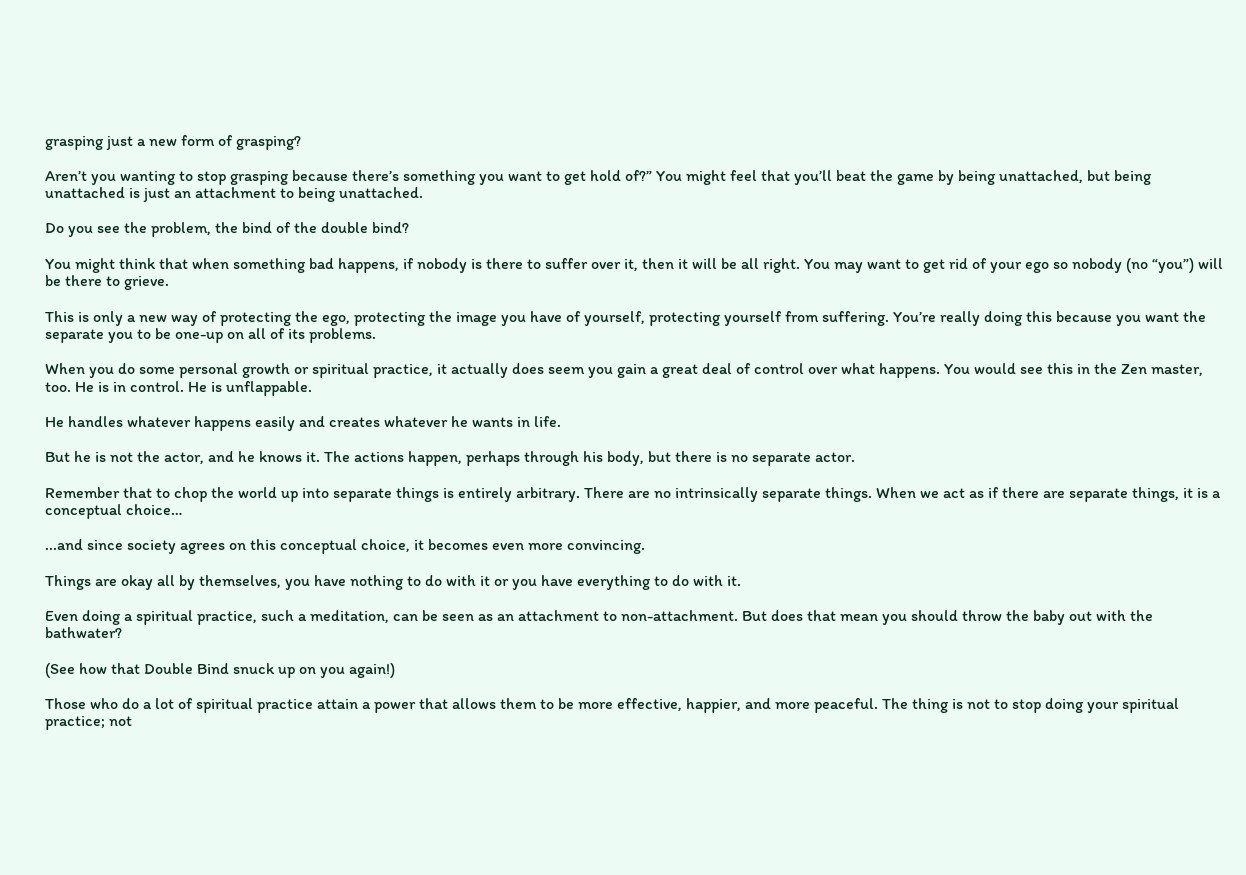grasping just a new form of grasping?

Aren’t you wanting to stop grasping because there’s something you want to get hold of?” You might feel that you’ll beat the game by being unattached, but being unattached is just an attachment to being unattached.

Do you see the problem, the bind of the double bind?

You might think that when something bad happens, if nobody is there to suffer over it, then it will be all right. You may want to get rid of your ego so nobody (no “you”) will be there to grieve.

This is only a new way of protecting the ego, protecting the image you have of yourself, protecting yourself from suffering. You’re really doing this because you want the separate you to be one-up on all of its problems.

When you do some personal growth or spiritual practice, it actually does seem you gain a great deal of control over what happens. You would see this in the Zen master, too. He is in control. He is unflappable.

He handles whatever happens easily and creates whatever he wants in life.

But he is not the actor, and he knows it. The actions happen, perhaps through his body, but there is no separate actor.

Remember that to chop the world up into separate things is entirely arbitrary. There are no intrinsically separate things. When we act as if there are separate things, it is a conceptual choice…

...and since society agrees on this conceptual choice, it becomes even more convincing.

Things are okay all by themselves, you have nothing to do with it or you have everything to do with it.

Even doing a spiritual practice, such a meditation, can be seen as an attachment to non-attachment. But does that mean you should throw the baby out with the bathwater?

(See how that Double Bind snuck up on you again!)

Those who do a lot of spiritual practice attain a power that allows them to be more effective, happier, and more peaceful. The thing is not to stop doing your spiritual practice; not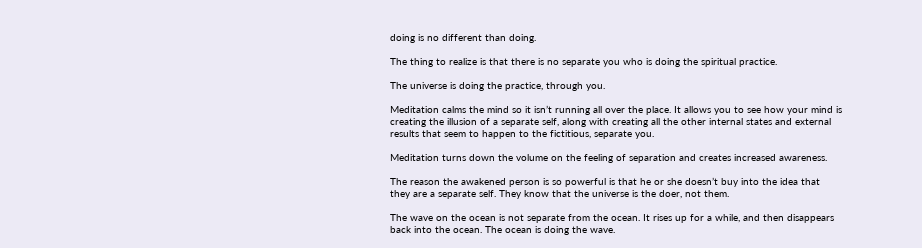doing is no different than doing.

The thing to realize is that there is no separate you who is doing the spiritual practice.

The universe is doing the practice, through you.

Meditation calms the mind so it isn’t running all over the place. It allows you to see how your mind is creating the illusion of a separate self, along with creating all the other internal states and external results that seem to happen to the fictitious, separate you.

Meditation turns down the volume on the feeling of separation and creates increased awareness.

The reason the awakened person is so powerful is that he or she doesn’t buy into the idea that they are a separate self. They know that the universe is the doer, not them.

The wave on the ocean is not separate from the ocean. It rises up for a while, and then disappears back into the ocean. The ocean is doing the wave.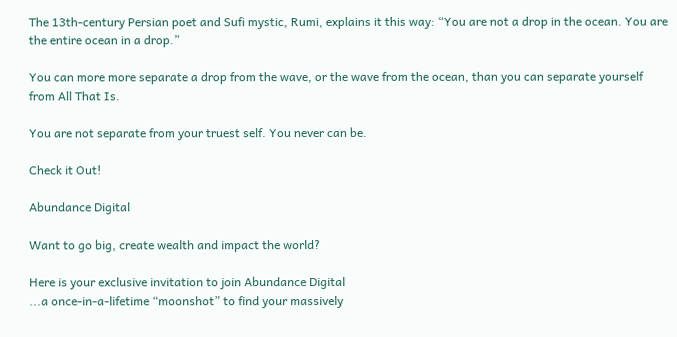The 13th-century Persian poet and Sufi mystic, Rumi, explains it this way: “You are not a drop in the ocean. You are the entire ocean in a drop.”

You can more more separate a drop from the wave, or the wave from the ocean, than you can separate yourself from All That Is.

You are not separate from your truest self. You never can be.

Check it Out!

Abundance Digital

Want to go big, create wealth and impact the world?

Here is your exclusive invitation to join Abundance Digital
...a once-in-a-lifetime “moonshot” to find your massively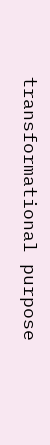transformational purpose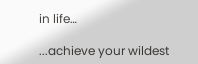in life…

...achieve your wildest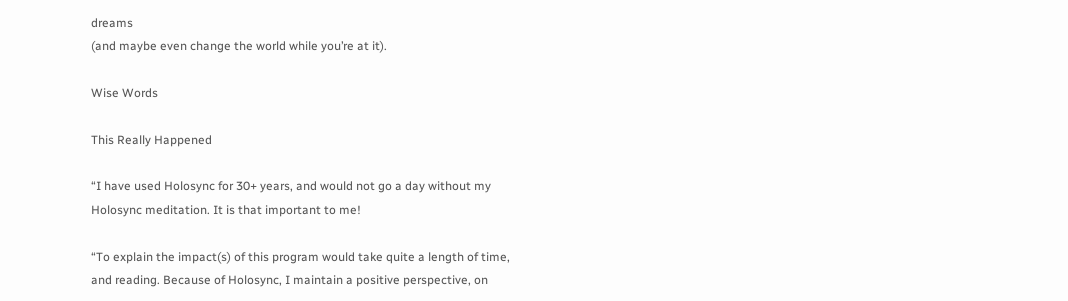dreams
(and maybe even change the world while you’re at it).

Wise Words

This Really Happened

“I have used Holosync for 30+ years, and would not go a day without my Holosync meditation. It is that important to me!

“To explain the impact(s) of this program would take quite a length of time, and reading. Because of Holosync, I maintain a positive perspective, on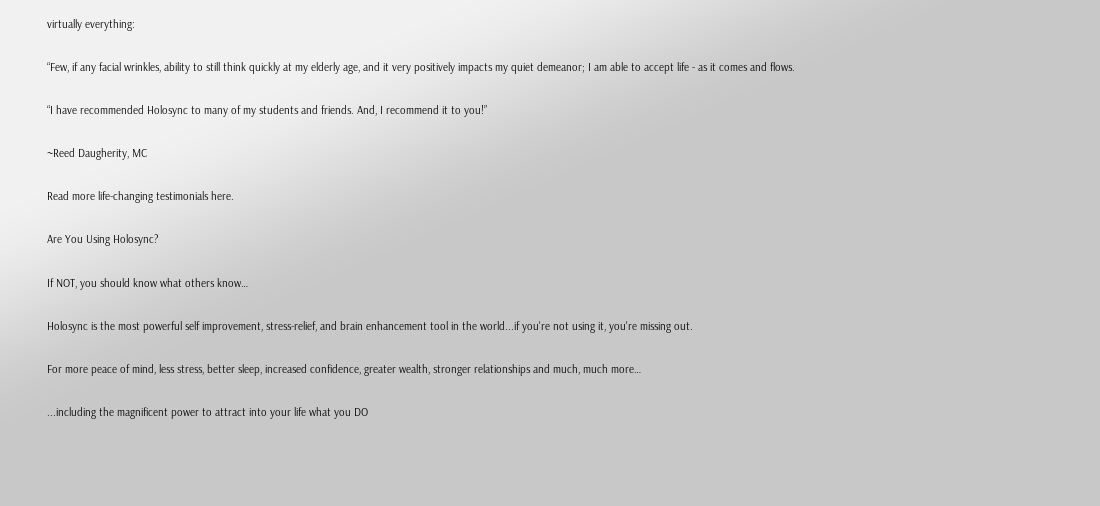virtually everything:

“Few, if any facial wrinkles, ability to still think quickly at my elderly age, and it very positively impacts my quiet demeanor; I am able to accept life - as it comes and flows.

“I have recommended Holosync to many of my students and friends. And, I recommend it to you!”

~Reed Daugherity, MC

Read more life-changing testimonials here.

Are You Using Holosync?

If NOT, you should know what others know…

Holosync is the most powerful self improvement, stress-relief, and brain enhancement tool in the world...if you're not using it, you're missing out.

For more peace of mind, less stress, better sleep, increased confidence, greater wealth, stronger relationships and much, much more…

...including the magnificent power to attract into your life what you DO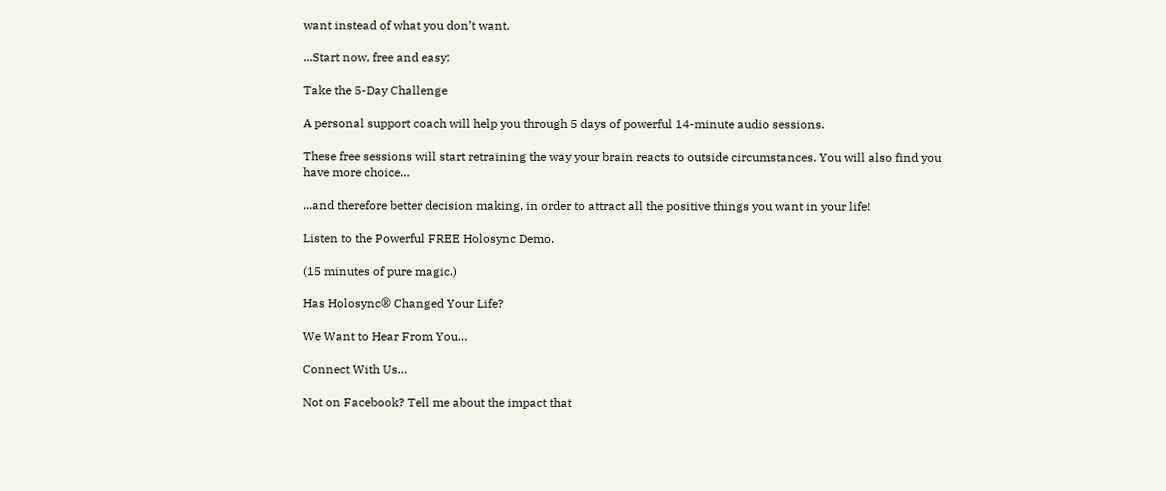want instead of what you don’t want.

...Start now, free and easy:

Take the 5-Day Challenge

A personal support coach will help you through 5 days of powerful 14-minute audio sessions.

These free sessions will start retraining the way your brain reacts to outside circumstances. You will also find you have more choice…

...and therefore better decision making, in order to attract all the positive things you want in your life!

Listen to the Powerful FREE Holosync Demo.

(15 minutes of pure magic.)

Has Holosync® Changed Your Life?

We Want to Hear From You…

Connect With Us…

Not on Facebook? Tell me about the impact that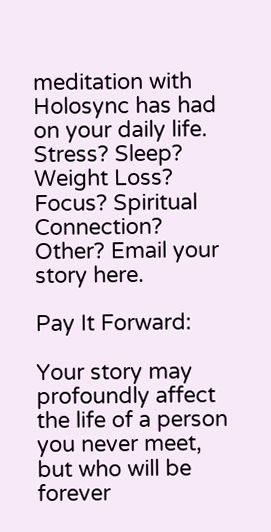meditation with Holosync has had on your daily life. Stress? Sleep? Weight Loss? Focus? Spiritual Connection? Other? Email your story here.

Pay It Forward:

Your story may profoundly affect the life of a person you never meet, but who will be forever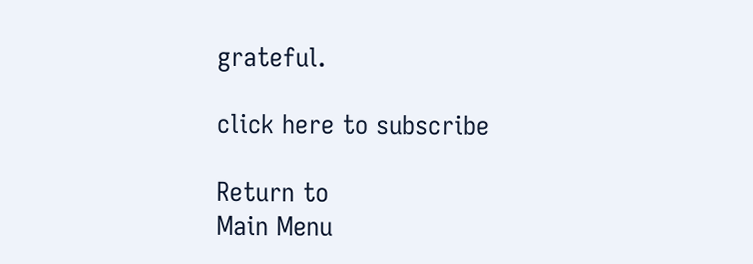grateful.

click here to subscribe

Return to
Main Menu